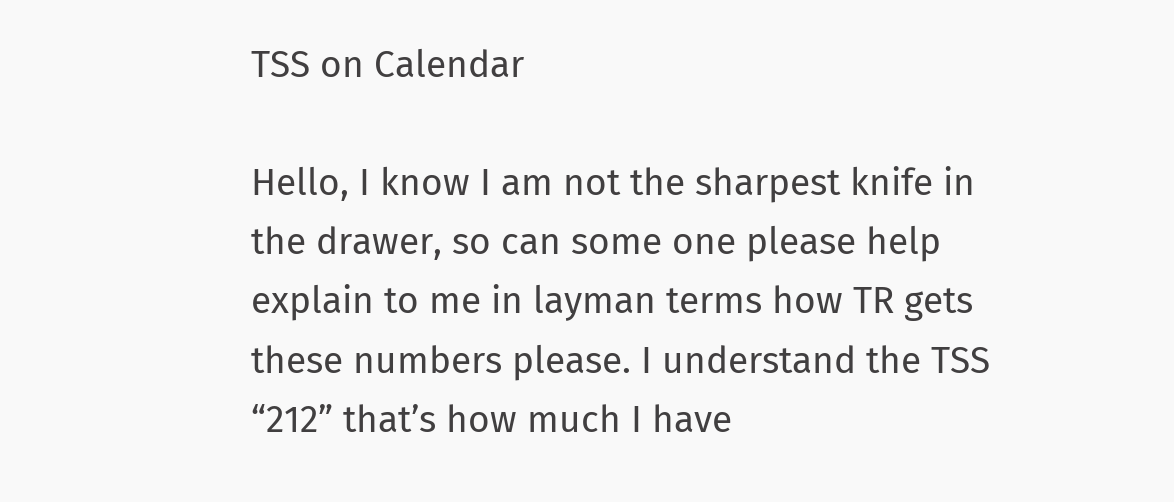TSS on Calendar

Hello, I know I am not the sharpest knife in the drawer, so can some one please help explain to me in layman terms how TR gets these numbers please. I understand the TSS “212” that’s how much I have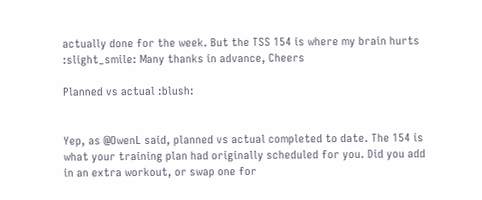actually done for the week. But the TSS 154 is where my brain hurts :slight_smile: Many thanks in advance, Cheers

Planned vs actual :blush:


Yep, as @OwenL said, planned vs actual completed to date. The 154 is what your training plan had originally scheduled for you. Did you add in an extra workout, or swap one for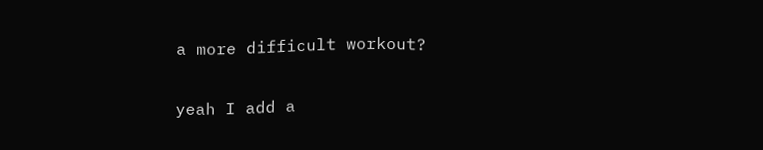a more difficult workout?

yeah I add a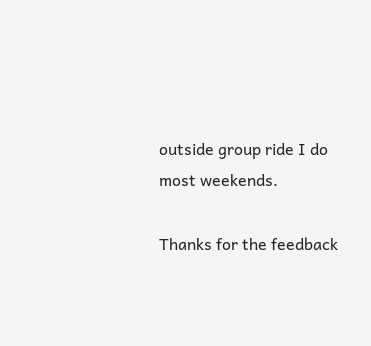outside group ride I do most weekends.

Thanks for the feedback